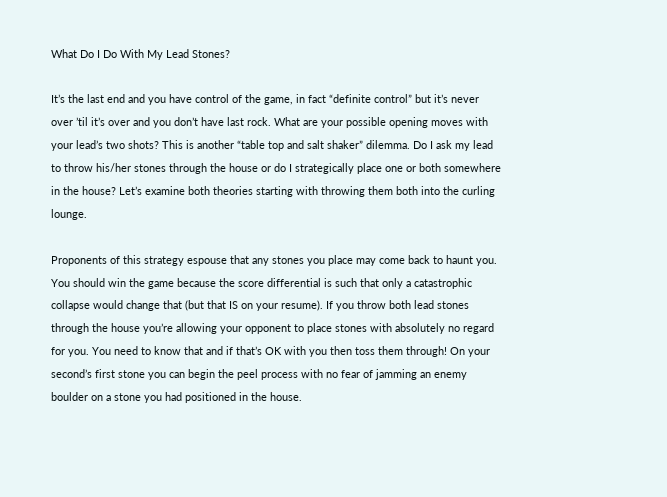What Do I Do With My Lead Stones?

It’s the last end and you have control of the game, in fact “definite control” but it’s never over ’til it’s over and you don’t have last rock. What are your possible opening moves with your lead’s two shots? This is another “table top and salt shaker” dilemma. Do I ask my lead to throw his/her stones through the house or do I strategically place one or both somewhere in the house? Let’s examine both theories starting with throwing them both into the curling lounge.

Proponents of this strategy espouse that any stones you place may come back to haunt you. You should win the game because the score differential is such that only a catastrophic collapse would change that (but that IS on your resume). If you throw both lead stones through the house you’re allowing your opponent to place stones with absolutely no regard for you. You need to know that and if that’s OK with you then toss them through! On your second’s first stone you can begin the peel process with no fear of jamming an enemy boulder on a stone you had positioned in the house.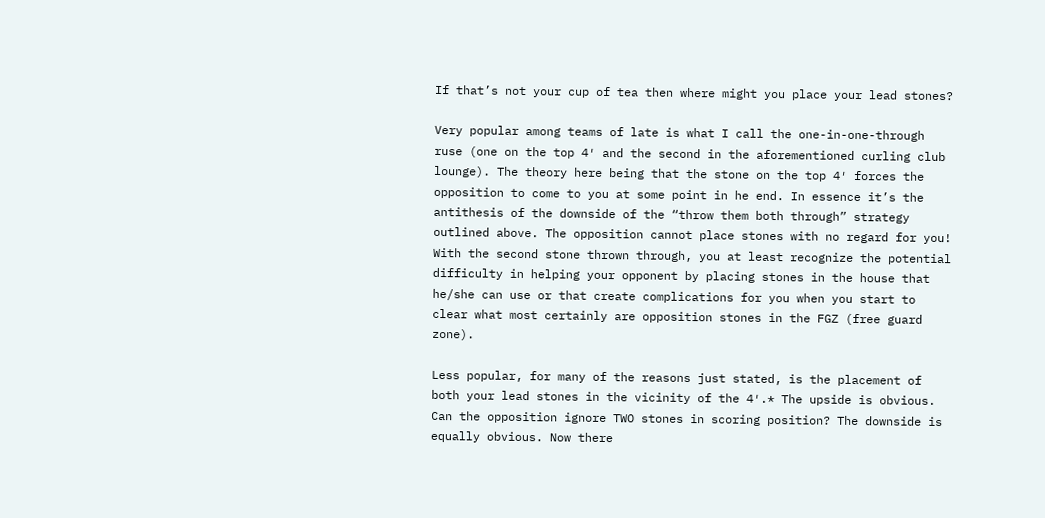If that’s not your cup of tea then where might you place your lead stones?

Very popular among teams of late is what I call the one-in-one-through ruse (one on the top 4′ and the second in the aforementioned curling club lounge). The theory here being that the stone on the top 4′ forces the opposition to come to you at some point in he end. In essence it’s the antithesis of the downside of the “throw them both through” strategy outlined above. The opposition cannot place stones with no regard for you! With the second stone thrown through, you at least recognize the potential difficulty in helping your opponent by placing stones in the house that he/she can use or that create complications for you when you start to clear what most certainly are opposition stones in the FGZ (free guard zone).

Less popular, for many of the reasons just stated, is the placement of both your lead stones in the vicinity of the 4′.* The upside is obvious. Can the opposition ignore TWO stones in scoring position? The downside is equally obvious. Now there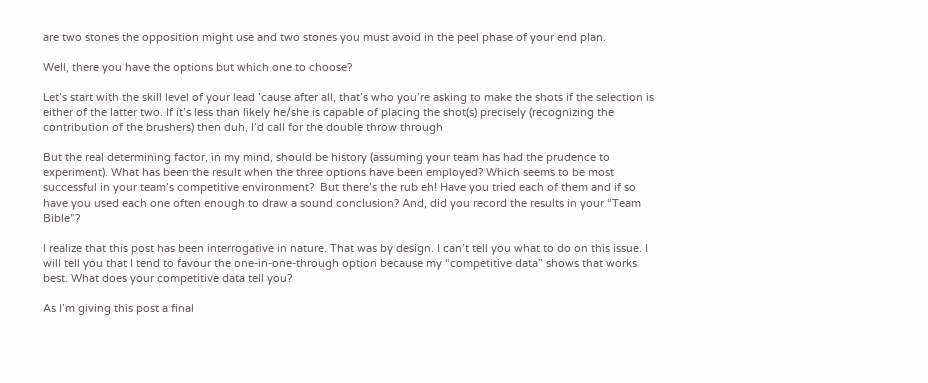are two stones the opposition might use and two stones you must avoid in the peel phase of your end plan.

Well, there you have the options but which one to choose?

Let’s start with the skill level of your lead ’cause after all, that’s who you’re asking to make the shots if the selection is either of the latter two. If it’s less than likely he/she is capable of placing the shot(s) precisely (recognizing the contribution of the brushers) then duh, I’d call for the double throw through

But the real determining factor, in my mind, should be history (assuming your team has had the prudence to experiment). What has been the result when the three options have been employed? Which seems to be most successful in your team’s competitive environment?  But there’s the rub eh! Have you tried each of them and if so have you used each one often enough to draw a sound conclusion? And, did you record the results in your “Team Bible”?

I realize that this post has been interrogative in nature. That was by design. I can’t tell you what to do on this issue. I will tell you that I tend to favour the one-in-one-through option because my “competitive data” shows that works best. What does your competitive data tell you?

As I’m giving this post a final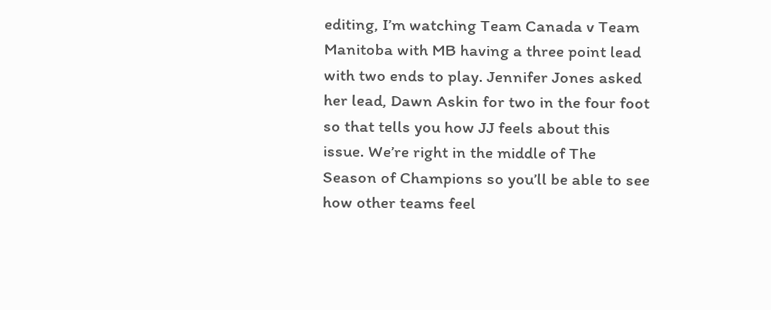editing, I’m watching Team Canada v Team Manitoba with MB having a three point lead with two ends to play. Jennifer Jones asked her lead, Dawn Askin for two in the four foot so that tells you how JJ feels about this issue. We’re right in the middle of The Season of Champions so you’ll be able to see how other teams feel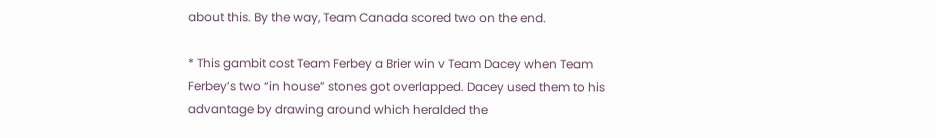about this. By the way, Team Canada scored two on the end.

* This gambit cost Team Ferbey a Brier win v Team Dacey when Team Ferbey’s two “in house” stones got overlapped. Dacey used them to his advantage by drawing around which heralded the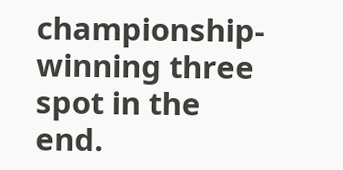championship-winning three spot in the end.